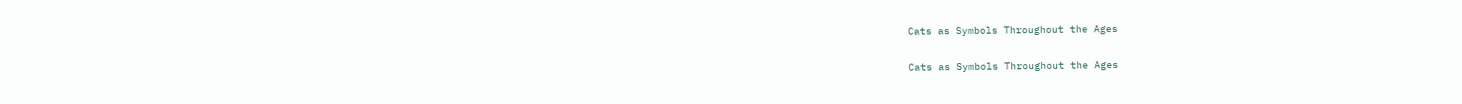Cats as Symbols Throughout the Ages

Cats as Symbols Throughout the Ages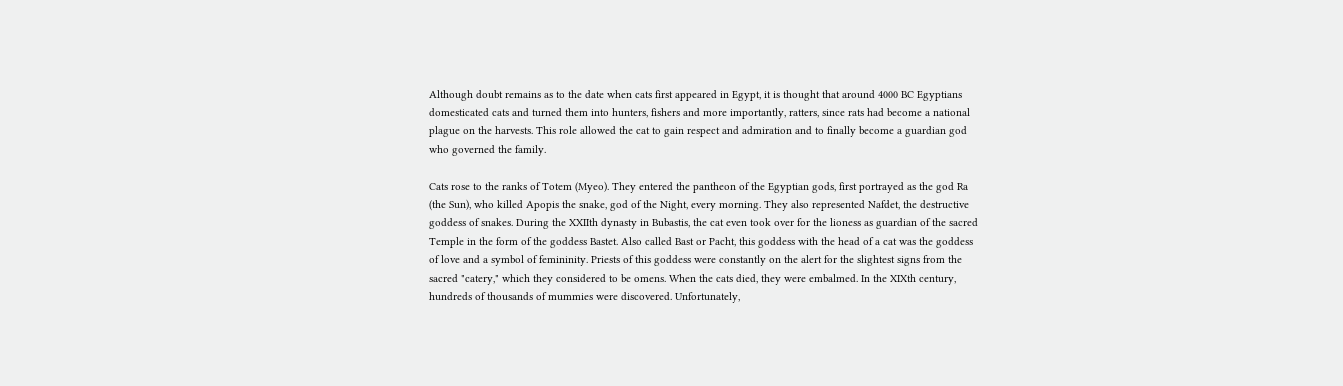Although doubt remains as to the date when cats first appeared in Egypt, it is thought that around 4000 BC Egyptians domesticated cats and turned them into hunters, fishers and more importantly, ratters, since rats had become a national plague on the harvests. This role allowed the cat to gain respect and admiration and to finally become a guardian god who governed the family.

Cats rose to the ranks of Totem (Myeo). They entered the pantheon of the Egyptian gods, first portrayed as the god Ra (the Sun), who killed Apopis the snake, god of the Night, every morning. They also represented Nafdet, the destructive goddess of snakes. During the XXIIth dynasty in Bubastis, the cat even took over for the lioness as guardian of the sacred Temple in the form of the goddess Bastet. Also called Bast or Pacht, this goddess with the head of a cat was the goddess of love and a symbol of femininity. Priests of this goddess were constantly on the alert for the slightest signs from the sacred "catery," which they considered to be omens. When the cats died, they were embalmed. In the XIXth century, hundreds of thousands of mummies were discovered. Unfortunately,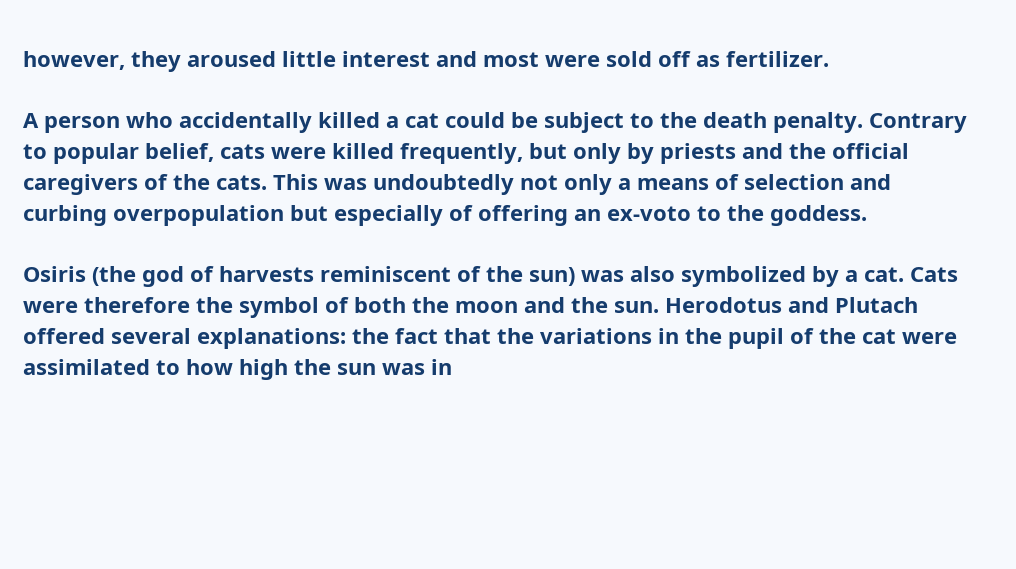however, they aroused little interest and most were sold off as fertilizer.

A person who accidentally killed a cat could be subject to the death penalty. Contrary to popular belief, cats were killed frequently, but only by priests and the official caregivers of the cats. This was undoubtedly not only a means of selection and curbing overpopulation but especially of offering an ex-voto to the goddess.

Osiris (the god of harvests reminiscent of the sun) was also symbolized by a cat. Cats were therefore the symbol of both the moon and the sun. Herodotus and Plutach offered several explanations: the fact that the variations in the pupil of the cat were assimilated to how high the sun was in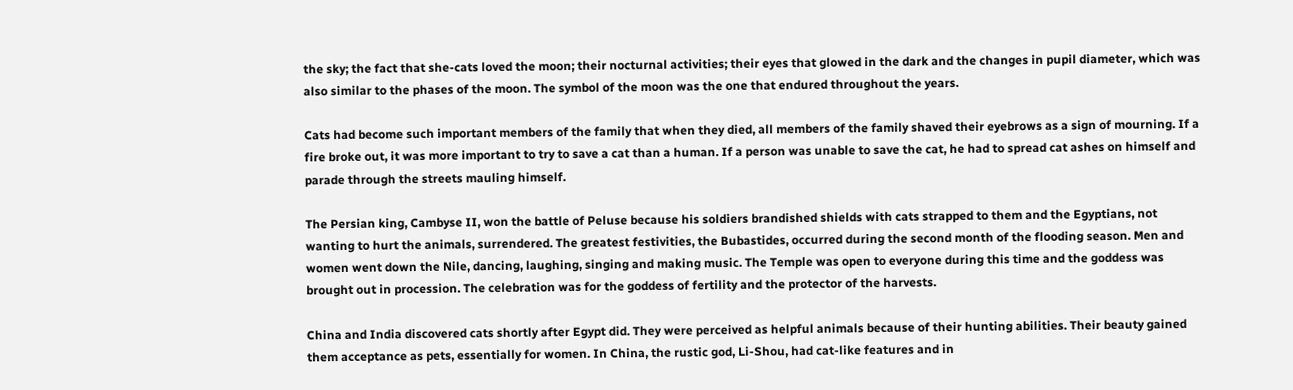the sky; the fact that she-cats loved the moon; their nocturnal activities; their eyes that glowed in the dark and the changes in pupil diameter, which was also similar to the phases of the moon. The symbol of the moon was the one that endured throughout the years.

Cats had become such important members of the family that when they died, all members of the family shaved their eyebrows as a sign of mourning. If a fire broke out, it was more important to try to save a cat than a human. If a person was unable to save the cat, he had to spread cat ashes on himself and parade through the streets mauling himself.

The Persian king, Cambyse II, won the battle of Peluse because his soldiers brandished shields with cats strapped to them and the Egyptians, not wanting to hurt the animals, surrendered. The greatest festivities, the Bubastides, occurred during the second month of the flooding season. Men and women went down the Nile, dancing, laughing, singing and making music. The Temple was open to everyone during this time and the goddess was brought out in procession. The celebration was for the goddess of fertility and the protector of the harvests.

China and India discovered cats shortly after Egypt did. They were perceived as helpful animals because of their hunting abilities. Their beauty gained them acceptance as pets, essentially for women. In China, the rustic god, Li-Shou, had cat-like features and in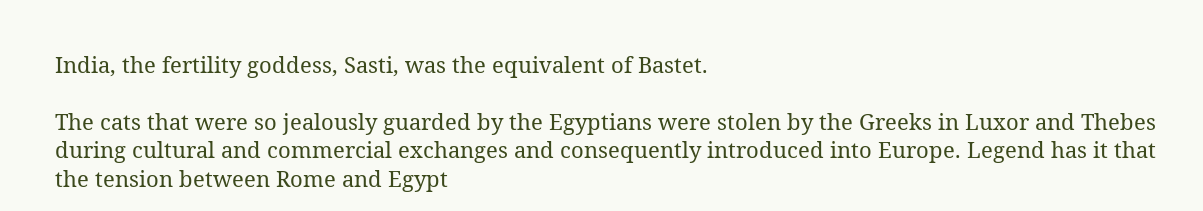India, the fertility goddess, Sasti, was the equivalent of Bastet.

The cats that were so jealously guarded by the Egyptians were stolen by the Greeks in Luxor and Thebes during cultural and commercial exchanges and consequently introduced into Europe. Legend has it that the tension between Rome and Egypt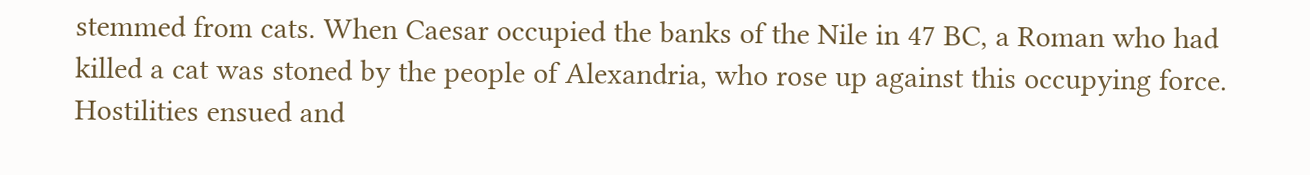stemmed from cats. When Caesar occupied the banks of the Nile in 47 BC, a Roman who had killed a cat was stoned by the people of Alexandria, who rose up against this occupying force. Hostilities ensued and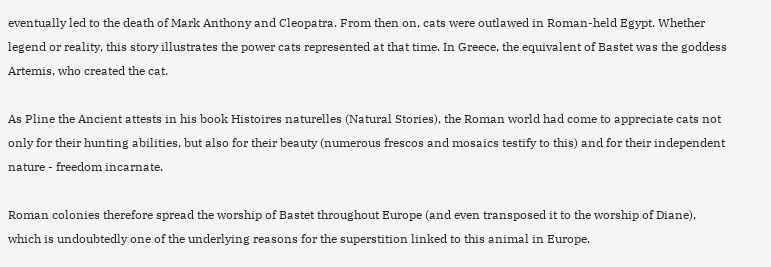eventually led to the death of Mark Anthony and Cleopatra. From then on, cats were outlawed in Roman-held Egypt. Whether legend or reality, this story illustrates the power cats represented at that time. In Greece, the equivalent of Bastet was the goddess Artemis, who created the cat.

As Pline the Ancient attests in his book Histoires naturelles (Natural Stories), the Roman world had come to appreciate cats not only for their hunting abilities, but also for their beauty (numerous frescos and mosaics testify to this) and for their independent nature - freedom incarnate.

Roman colonies therefore spread the worship of Bastet throughout Europe (and even transposed it to the worship of Diane), which is undoubtedly one of the underlying reasons for the superstition linked to this animal in Europe.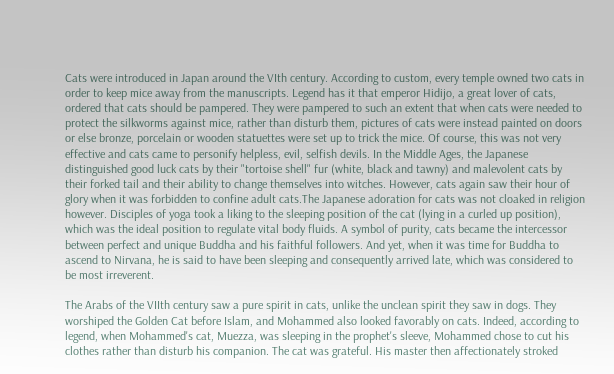Cats were introduced in Japan around the VIth century. According to custom, every temple owned two cats in order to keep mice away from the manuscripts. Legend has it that emperor Hidijo, a great lover of cats, ordered that cats should be pampered. They were pampered to such an extent that when cats were needed to protect the silkworms against mice, rather than disturb them, pictures of cats were instead painted on doors or else bronze, porcelain or wooden statuettes were set up to trick the mice. Of course, this was not very effective and cats came to personify helpless, evil, selfish devils. In the Middle Ages, the Japanese distinguished good luck cats by their "tortoise shell" fur (white, black and tawny) and malevolent cats by their forked tail and their ability to change themselves into witches. However, cats again saw their hour of glory when it was forbidden to confine adult cats.The Japanese adoration for cats was not cloaked in religion however. Disciples of yoga took a liking to the sleeping position of the cat (lying in a curled up position), which was the ideal position to regulate vital body fluids. A symbol of purity, cats became the intercessor between perfect and unique Buddha and his faithful followers. And yet, when it was time for Buddha to ascend to Nirvana, he is said to have been sleeping and consequently arrived late, which was considered to be most irreverent.

The Arabs of the VIIth century saw a pure spirit in cats, unlike the unclean spirit they saw in dogs. They worshiped the Golden Cat before Islam, and Mohammed also looked favorably on cats. Indeed, according to legend, when Mohammed's cat, Muezza, was sleeping in the prophet's sleeve, Mohammed chose to cut his clothes rather than disturb his companion. The cat was grateful. His master then affectionately stroked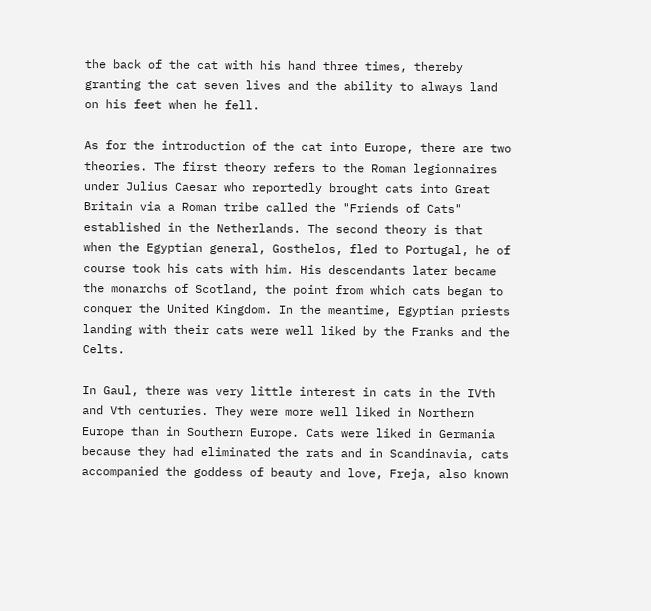the back of the cat with his hand three times, thereby granting the cat seven lives and the ability to always land on his feet when he fell.

As for the introduction of the cat into Europe, there are two theories. The first theory refers to the Roman legionnaires under Julius Caesar who reportedly brought cats into Great Britain via a Roman tribe called the "Friends of Cats" established in the Netherlands. The second theory is that when the Egyptian general, Gosthelos, fled to Portugal, he of course took his cats with him. His descendants later became the monarchs of Scotland, the point from which cats began to conquer the United Kingdom. In the meantime, Egyptian priests landing with their cats were well liked by the Franks and the Celts.

In Gaul, there was very little interest in cats in the IVth and Vth centuries. They were more well liked in Northern Europe than in Southern Europe. Cats were liked in Germania because they had eliminated the rats and in Scandinavia, cats accompanied the goddess of beauty and love, Freja, also known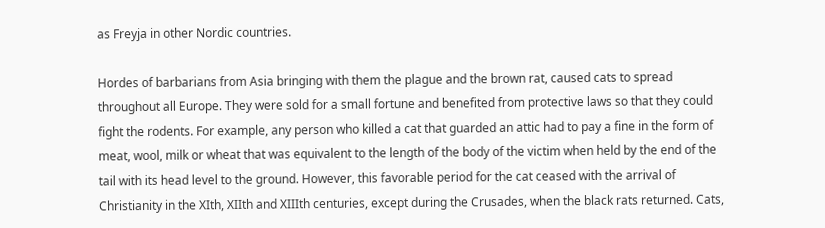as Freyja in other Nordic countries.

Hordes of barbarians from Asia bringing with them the plague and the brown rat, caused cats to spread throughout all Europe. They were sold for a small fortune and benefited from protective laws so that they could fight the rodents. For example, any person who killed a cat that guarded an attic had to pay a fine in the form of meat, wool, milk or wheat that was equivalent to the length of the body of the victim when held by the end of the tail with its head level to the ground. However, this favorable period for the cat ceased with the arrival of Christianity in the XIth, XIIth and XIIIth centuries, except during the Crusades, when the black rats returned. Cats,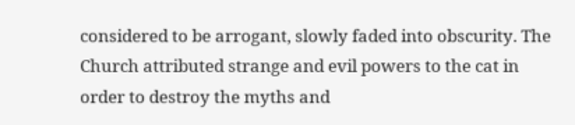considered to be arrogant, slowly faded into obscurity. The Church attributed strange and evil powers to the cat in order to destroy the myths and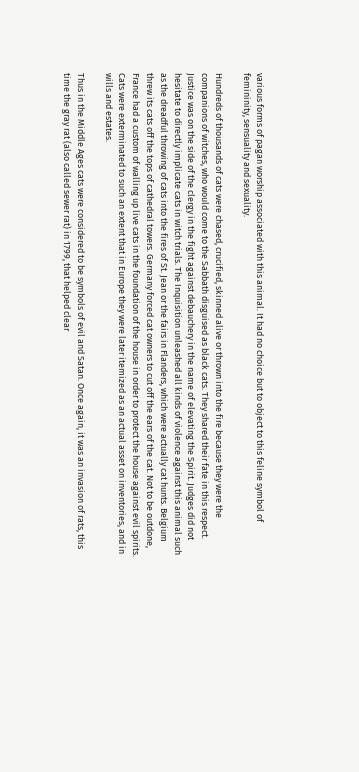various forms of pagan worship associated with this animal. It had no choice but to object to this feline symbol of femininity, sensuality and sexuality.

Hundreds of thousands of cats were chased, crucified, skinned alive or thrown into the fire because they were the companions of witches, who would come to the Sabbath disguised as black cats. They shared their fate in this respect. Justice was on the side of the clergy in the fight against debauchery in the name of elevating the Spirit. Judges did not hesitate to directly implicate cats in witch trials. The Inquisition unleashed all kinds of violence against this animal such as the dreadful throwing of cats into the fires of St. Jean or the fairs in Flanders, which were actually cat hunts. Belgium threw its cats off the tops of cathedral towers. Germany forced cat owners to cut off the ears of the cat. Not to be outdone, France had a custom of walling up live cats in the foundation of the house in order to protect the house against evil spirits. Cats were exterminated to such an extent that in Europe they were later itemized as an actual asset on inventories, and in wills and estates.

Thus in the Middle Ages cats were considered to be symbols of evil and Satan. Once again, it was an invasion of rats, this time the gray rat (also called sewer rat) in 1799, that helped clear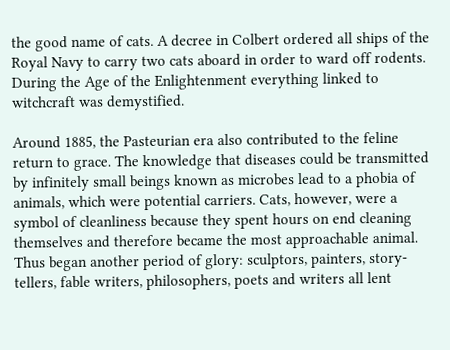the good name of cats. A decree in Colbert ordered all ships of the Royal Navy to carry two cats aboard in order to ward off rodents. During the Age of the Enlightenment everything linked to witchcraft was demystified.

Around 1885, the Pasteurian era also contributed to the feline return to grace. The knowledge that diseases could be transmitted by infinitely small beings known as microbes lead to a phobia of animals, which were potential carriers. Cats, however, were a symbol of cleanliness because they spent hours on end cleaning themselves and therefore became the most approachable animal. Thus began another period of glory: sculptors, painters, story-tellers, fable writers, philosophers, poets and writers all lent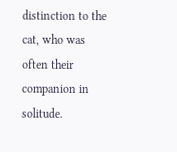distinction to the cat, who was often their companion in solitude.